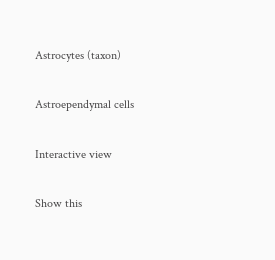Astrocytes (taxon)

Astroependymal cells

Interactive view

Show this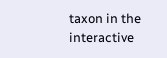taxon in the interactive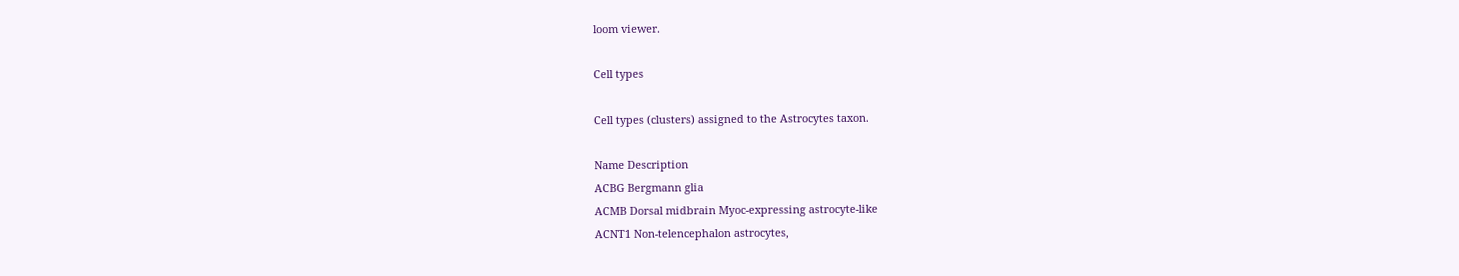loom viewer.

Cell types

Cell types (clusters) assigned to the Astrocytes taxon.

Name Description
ACBG Bergmann glia
ACMB Dorsal midbrain Myoc-expressing astrocyte-like
ACNT1 Non-telencephalon astrocytes,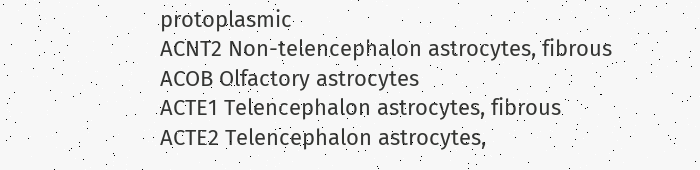protoplasmic
ACNT2 Non-telencephalon astrocytes, fibrous
ACOB Olfactory astrocytes
ACTE1 Telencephalon astrocytes, fibrous
ACTE2 Telencephalon astrocytes,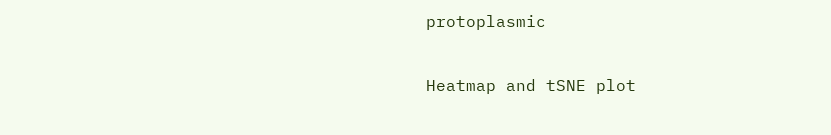protoplasmic

Heatmap and tSNE plot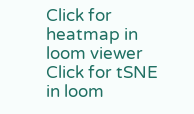Click for heatmap in loom viewer Click for tSNE in loom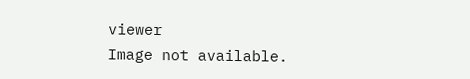viewer
Image not available.